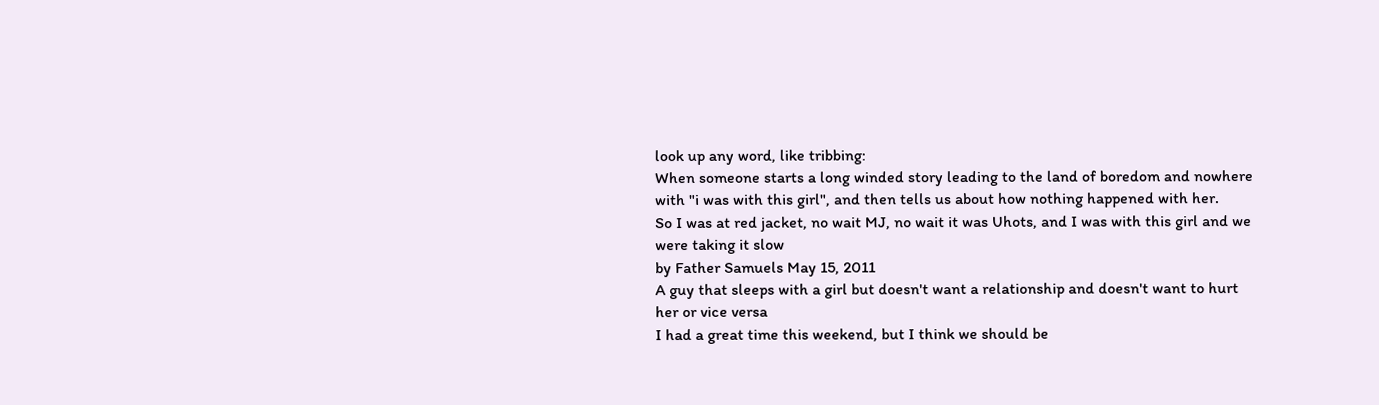look up any word, like tribbing:
When someone starts a long winded story leading to the land of boredom and nowhere with "i was with this girl", and then tells us about how nothing happened with her.
So I was at red jacket, no wait MJ, no wait it was Uhots, and I was with this girl and we were taking it slow
by Father Samuels May 15, 2011
A guy that sleeps with a girl but doesn't want a relationship and doesn't want to hurt her or vice versa
I had a great time this weekend, but I think we should be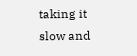taking it slow and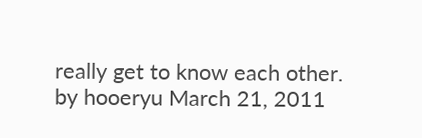really get to know each other.
by hooeryu March 21, 2011